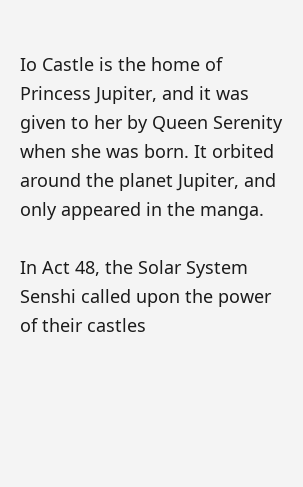Io Castle is the home of Princess Jupiter, and it was given to her by Queen Serenity when she was born. It orbited around the planet Jupiter, and only appeared in the manga.

In Act 48, the Solar System Senshi called upon the power of their castles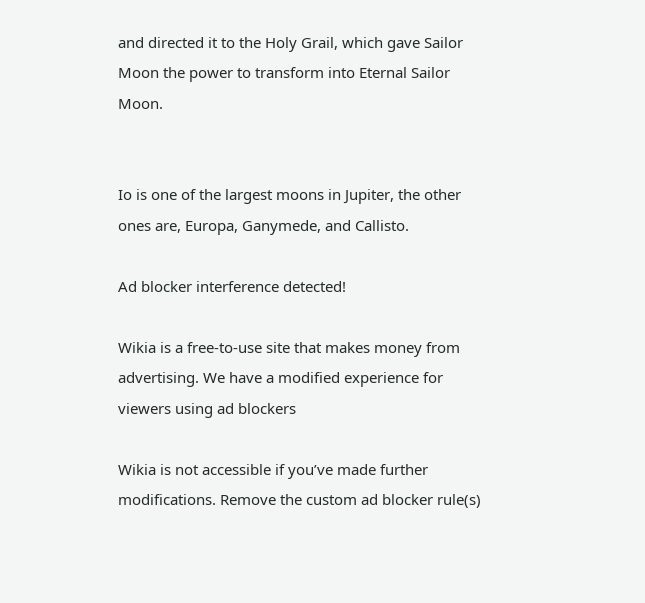and directed it to the Holy Grail, which gave Sailor Moon the power to transform into Eternal Sailor Moon.


Io is one of the largest moons in Jupiter, the other ones are, Europa, Ganymede, and Callisto.

Ad blocker interference detected!

Wikia is a free-to-use site that makes money from advertising. We have a modified experience for viewers using ad blockers

Wikia is not accessible if you’ve made further modifications. Remove the custom ad blocker rule(s)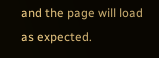and the page will load as expected.